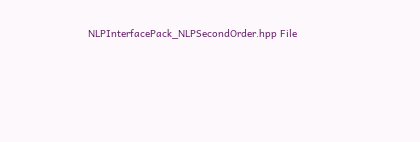NLPInterfacePack_NLPSecondOrder.hpp File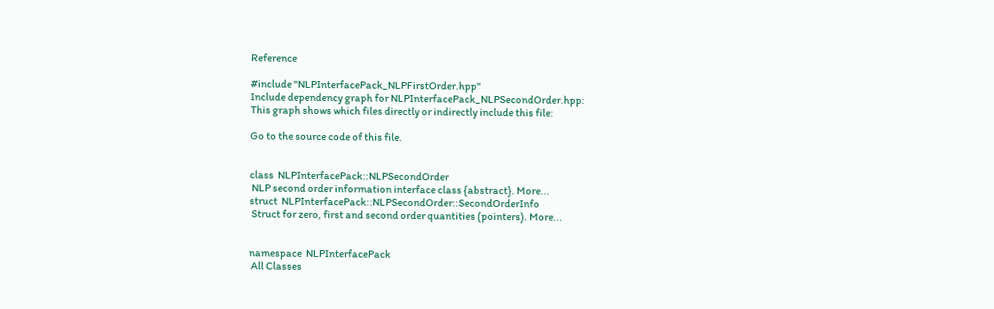Reference

#include "NLPInterfacePack_NLPFirstOrder.hpp"
Include dependency graph for NLPInterfacePack_NLPSecondOrder.hpp:
This graph shows which files directly or indirectly include this file:

Go to the source code of this file.


class  NLPInterfacePack::NLPSecondOrder
 NLP second order information interface class {abstract}. More...
struct  NLPInterfacePack::NLPSecondOrder::SecondOrderInfo
 Struct for zero, first and second order quantities (pointers). More...


namespace  NLPInterfacePack
 All Classes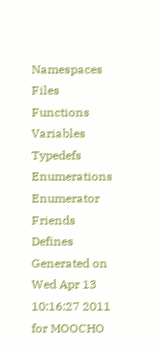Namespaces Files Functions Variables Typedefs Enumerations Enumerator Friends Defines
Generated on Wed Apr 13 10:16:27 2011 for MOOCHO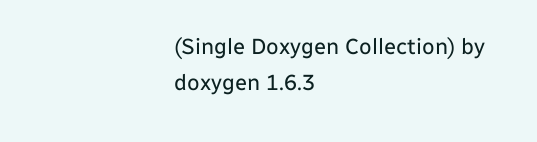(Single Doxygen Collection) by  doxygen 1.6.3